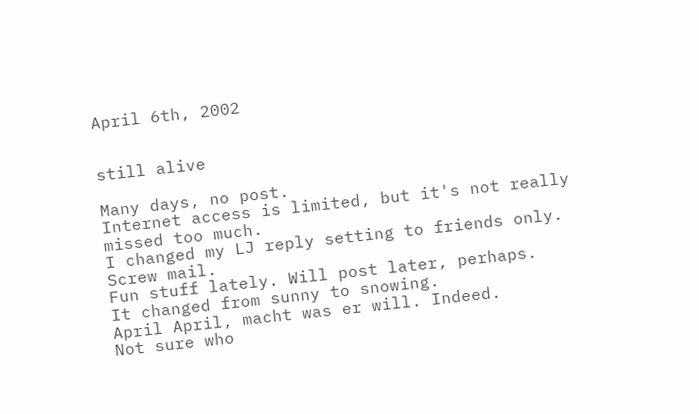April 6th, 2002


still alive

Many days, no post.
Internet access is limited, but it's not really missed too much.
I changed my LJ reply setting to friends only. Screw mail.
Fun stuff lately. Will post later, perhaps.
It changed from sunny to snowing.
April April, macht was er will. Indeed.
Not sure who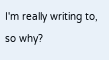I'm really writing to, so why?